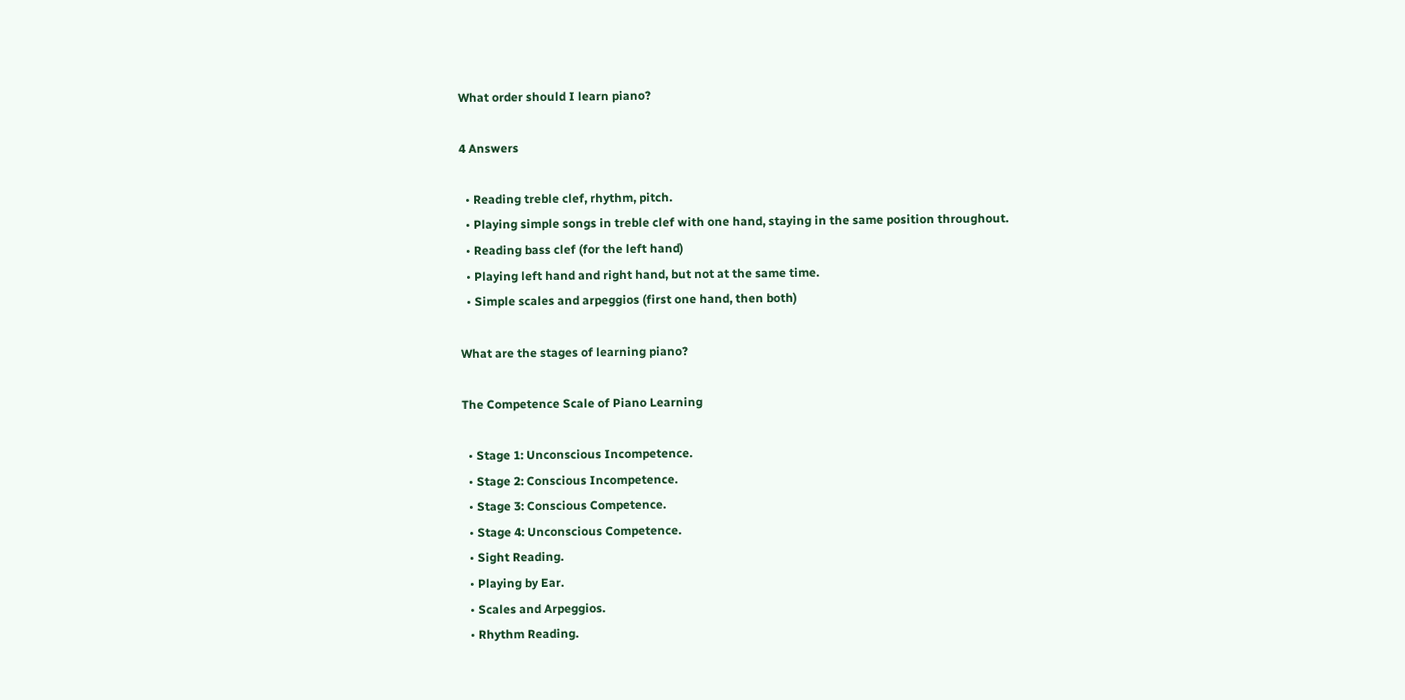What order should I learn piano?

4 Answers

  • Reading treble clef, rhythm, pitch.
  • Playing simple songs in treble clef with one hand, staying in the same position throughout.
  • Reading bass clef (for the left hand)
  • Playing left hand and right hand, but not at the same time.
  • Simple scales and arpeggios (first one hand, then both)

What are the stages of learning piano?

The Competence Scale of Piano Learning

  • Stage 1: Unconscious Incompetence.
  • Stage 2: Conscious Incompetence.
  • Stage 3: Conscious Competence.
  • Stage 4: Unconscious Competence.
  • Sight Reading.
  • Playing by Ear.
  • Scales and Arpeggios.
  • Rhythm Reading.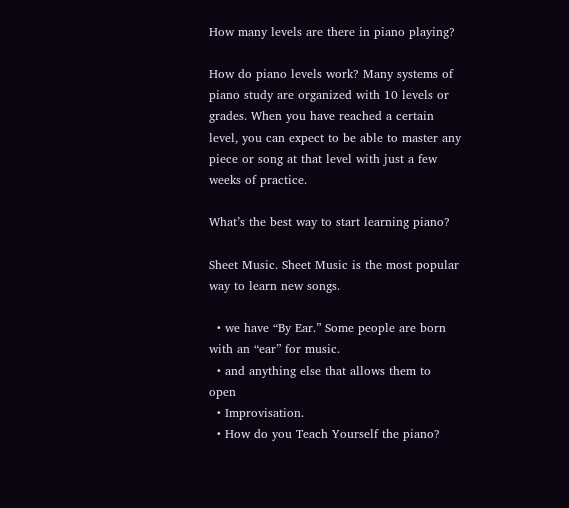How many levels are there in piano playing?

How do piano levels work? Many systems of piano study are organized with 10 levels or grades. When you have reached a certain level, you can expect to be able to master any piece or song at that level with just a few weeks of practice.

What’s the best way to start learning piano?

Sheet Music. Sheet Music is the most popular way to learn new songs.

  • we have “By Ear.” Some people are born with an “ear” for music.
  • and anything else that allows them to open
  • Improvisation.
  • How do you Teach Yourself the piano?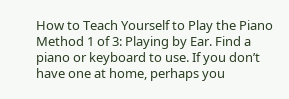How to Teach Yourself to Play the Piano Method 1 of 3: Playing by Ear. Find a piano or keyboard to use. If you don’t have one at home, perhaps you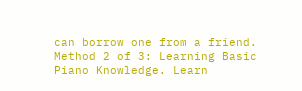can borrow one from a friend. Method 2 of 3: Learning Basic Piano Knowledge. Learn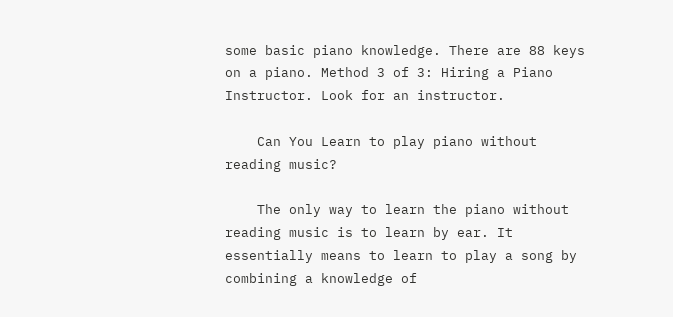some basic piano knowledge. There are 88 keys on a piano. Method 3 of 3: Hiring a Piano Instructor. Look for an instructor.

    Can You Learn to play piano without reading music?

    The only way to learn the piano without reading music is to learn by ear. It essentially means to learn to play a song by combining a knowledge of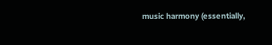music harmony (essentially,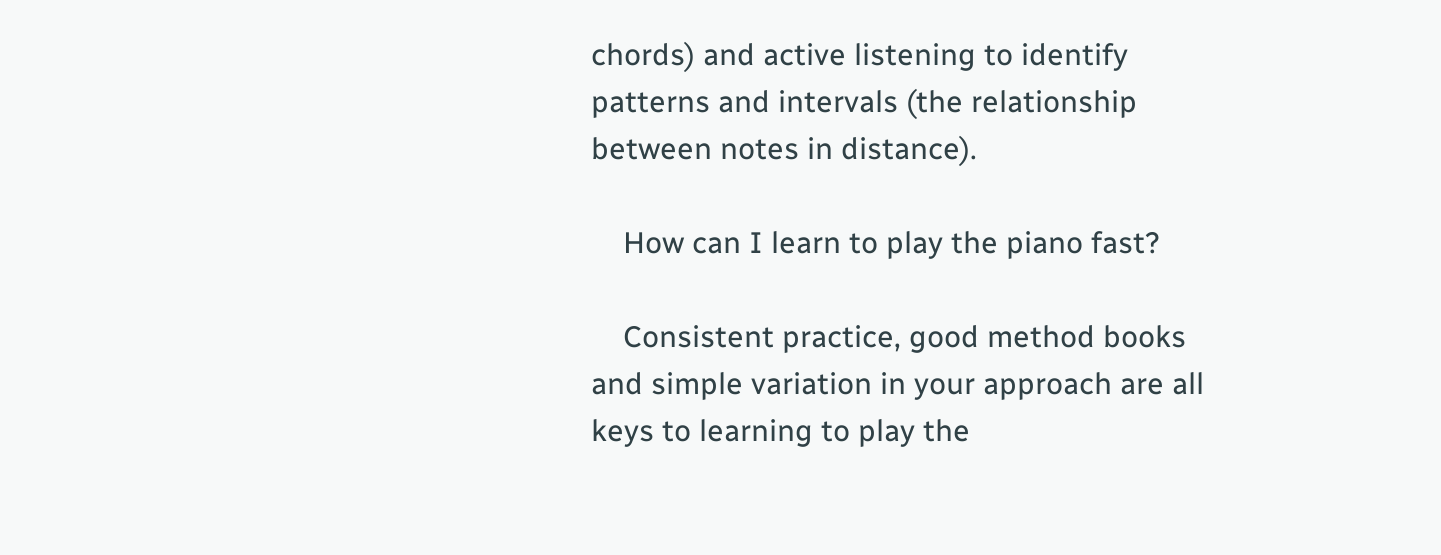chords) and active listening to identify patterns and intervals (the relationship between notes in distance).

    How can I learn to play the piano fast?

    Consistent practice, good method books and simple variation in your approach are all keys to learning to play the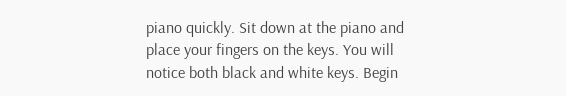piano quickly. Sit down at the piano and place your fingers on the keys. You will notice both black and white keys. Begin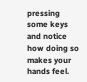pressing some keys and notice how doing so makes your hands feel.